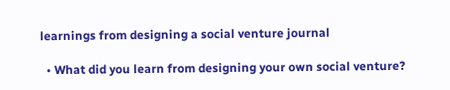learnings from designing a social venture journal

  • What did you learn from designing your own social venture?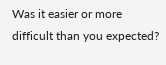Was it easier or more difficult than you expected?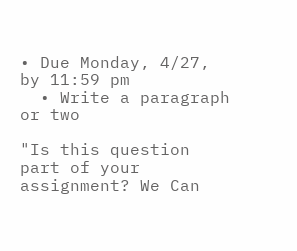• Due Monday, 4/27, by 11:59 pm
  • Write a paragraph or two

"Is this question part of your assignment? We Can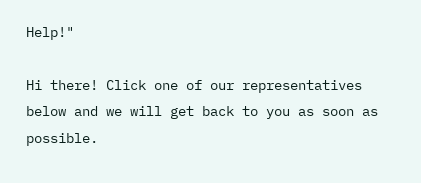Help!"

Hi there! Click one of our representatives below and we will get back to you as soon as possible.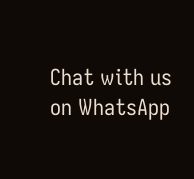Chat with us on WhatsApp